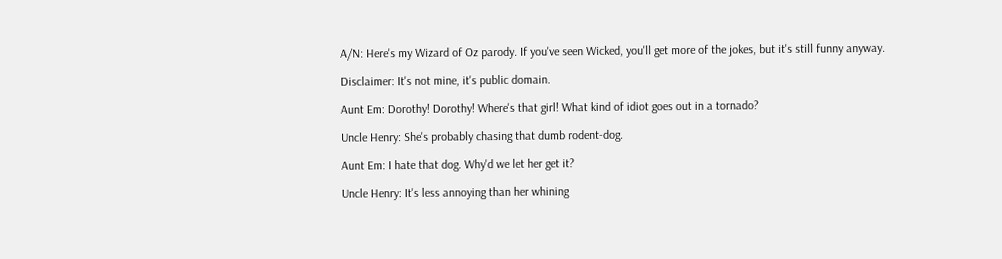A/N: Here's my Wizard of Oz parody. If you've seen Wicked, you'll get more of the jokes, but it's still funny anyway.

Disclaimer: It's not mine, it's public domain.

Aunt Em: Dorothy! Dorothy! Where's that girl! What kind of idiot goes out in a tornado?

Uncle Henry: She's probably chasing that dumb rodent-dog.

Aunt Em: I hate that dog. Why'd we let her get it?

Uncle Henry: It's less annoying than her whining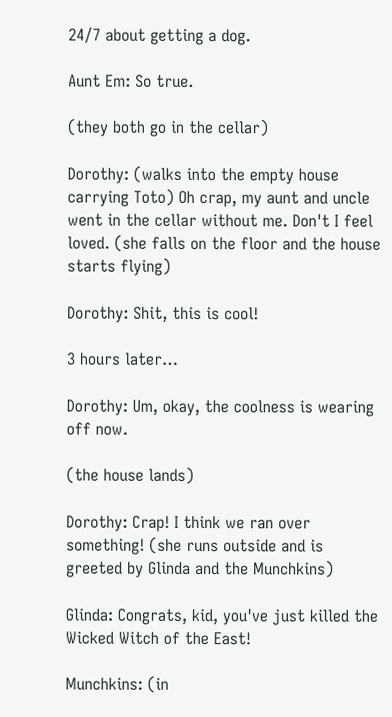24/7 about getting a dog.

Aunt Em: So true.

(they both go in the cellar)

Dorothy: (walks into the empty house carrying Toto) Oh crap, my aunt and uncle went in the cellar without me. Don't I feel loved. (she falls on the floor and the house starts flying)

Dorothy: Shit, this is cool!

3 hours later…

Dorothy: Um, okay, the coolness is wearing off now.

(the house lands)

Dorothy: Crap! I think we ran over something! (she runs outside and is greeted by Glinda and the Munchkins)

Glinda: Congrats, kid, you've just killed the Wicked Witch of the East!

Munchkins: (in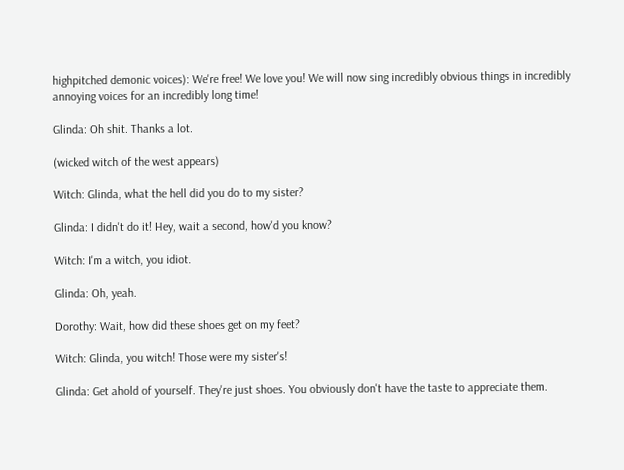highpitched demonic voices): We're free! We love you! We will now sing incredibly obvious things in incredibly annoying voices for an incredibly long time!

Glinda: Oh shit. Thanks a lot.

(wicked witch of the west appears)

Witch: Glinda, what the hell did you do to my sister?

Glinda: I didn't do it! Hey, wait a second, how'd you know?

Witch: I'm a witch, you idiot.

Glinda: Oh, yeah.

Dorothy: Wait, how did these shoes get on my feet?

Witch: Glinda, you witch! Those were my sister's!

Glinda: Get ahold of yourself. They're just shoes. You obviously don't have the taste to appreciate them.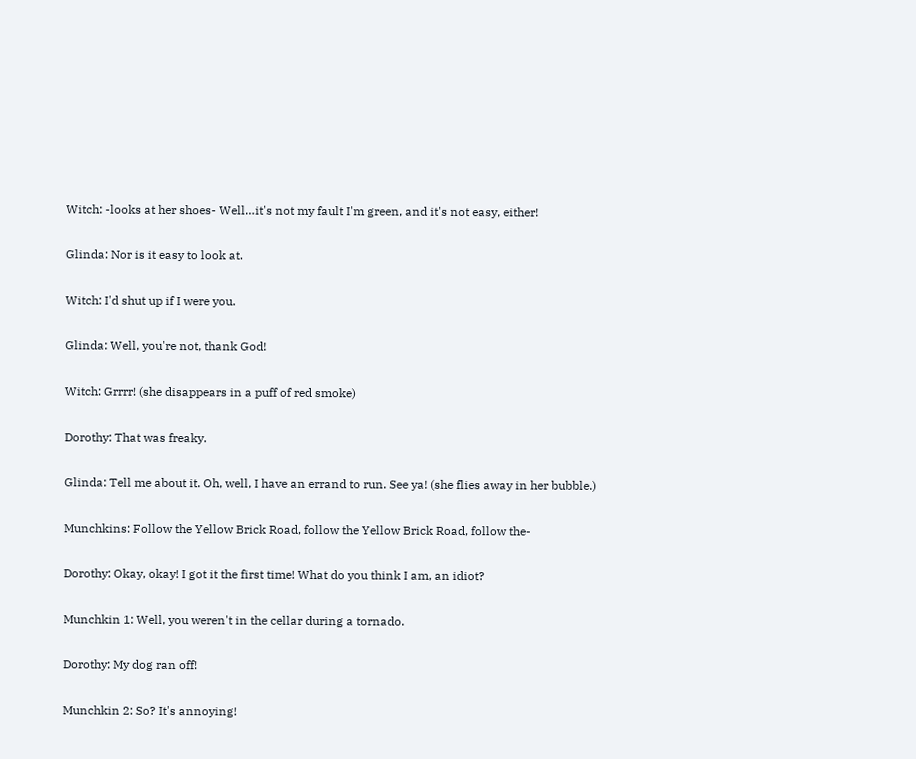Witch: -looks at her shoes- Well…it's not my fault I'm green, and it's not easy, either!

Glinda: Nor is it easy to look at.

Witch: I'd shut up if I were you.

Glinda: Well, you're not, thank God!

Witch: Grrrr! (she disappears in a puff of red smoke)

Dorothy: That was freaky.

Glinda: Tell me about it. Oh, well, I have an errand to run. See ya! (she flies away in her bubble.)

Munchkins: Follow the Yellow Brick Road, follow the Yellow Brick Road, follow the-

Dorothy: Okay, okay! I got it the first time! What do you think I am, an idiot?

Munchkin 1: Well, you weren't in the cellar during a tornado.

Dorothy: My dog ran off!

Munchkin 2: So? It's annoying!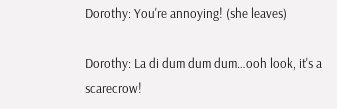Dorothy: You're annoying! (she leaves)

Dorothy: La di dum dum dum…ooh look, it's a scarecrow!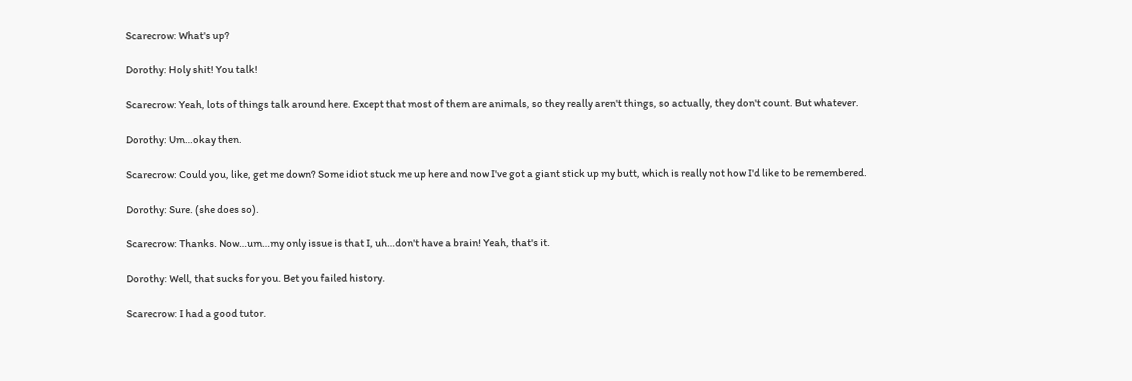Scarecrow: What's up?

Dorothy: Holy shit! You talk!

Scarecrow: Yeah, lots of things talk around here. Except that most of them are animals, so they really aren't things, so actually, they don't count. But whatever.

Dorothy: Um…okay then.

Scarecrow: Could you, like, get me down? Some idiot stuck me up here and now I've got a giant stick up my butt, which is really not how I'd like to be remembered.

Dorothy: Sure. (she does so).

Scarecrow: Thanks. Now…um…my only issue is that I, uh…don't have a brain! Yeah, that's it.

Dorothy: Well, that sucks for you. Bet you failed history.

Scarecrow: I had a good tutor.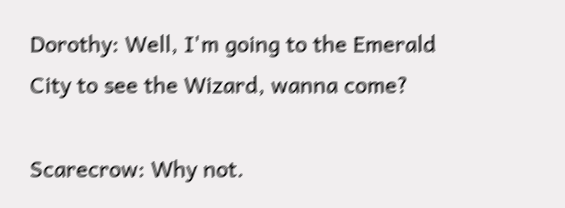Dorothy: Well, I'm going to the Emerald City to see the Wizard, wanna come?

Scarecrow: Why not.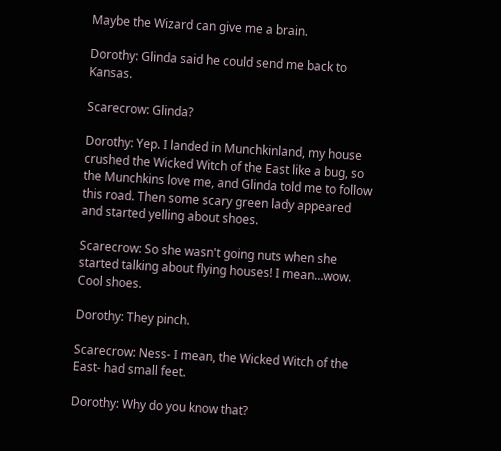Maybe the Wizard can give me a brain.

Dorothy: Glinda said he could send me back to Kansas.

Scarecrow: Glinda?

Dorothy: Yep. I landed in Munchkinland, my house crushed the Wicked Witch of the East like a bug, so the Munchkins love me, and Glinda told me to follow this road. Then some scary green lady appeared and started yelling about shoes.

Scarecrow: So she wasn't going nuts when she started talking about flying houses! I mean…wow. Cool shoes.

Dorothy: They pinch.

Scarecrow: Ness- I mean, the Wicked Witch of the East- had small feet.

Dorothy: Why do you know that?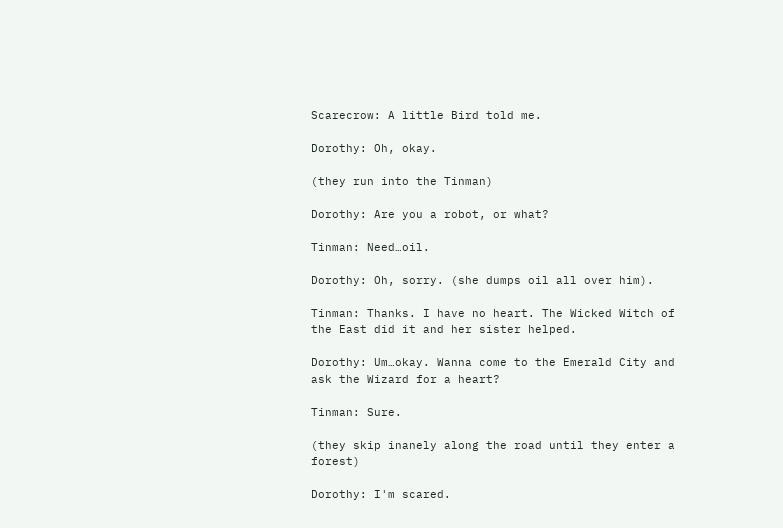Scarecrow: A little Bird told me.

Dorothy: Oh, okay.

(they run into the Tinman)

Dorothy: Are you a robot, or what?

Tinman: Need…oil.

Dorothy: Oh, sorry. (she dumps oil all over him).

Tinman: Thanks. I have no heart. The Wicked Witch of the East did it and her sister helped.

Dorothy: Um…okay. Wanna come to the Emerald City and ask the Wizard for a heart?

Tinman: Sure.

(they skip inanely along the road until they enter a forest)

Dorothy: I'm scared.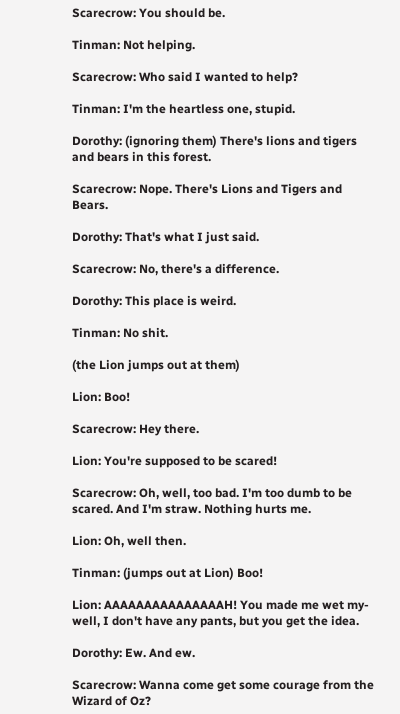Scarecrow: You should be.

Tinman: Not helping.

Scarecrow: Who said I wanted to help?

Tinman: I'm the heartless one, stupid.

Dorothy: (ignoring them) There's lions and tigers and bears in this forest.

Scarecrow: Nope. There's Lions and Tigers and Bears.

Dorothy: That's what I just said.

Scarecrow: No, there's a difference.

Dorothy: This place is weird.

Tinman: No shit.

(the Lion jumps out at them)

Lion: Boo!

Scarecrow: Hey there.

Lion: You're supposed to be scared!

Scarecrow: Oh, well, too bad. I'm too dumb to be scared. And I'm straw. Nothing hurts me.

Lion: Oh, well then.

Tinman: (jumps out at Lion) Boo!

Lion: AAAAAAAAAAAAAAAH! You made me wet my- well, I don't have any pants, but you get the idea.

Dorothy: Ew. And ew.

Scarecrow: Wanna come get some courage from the Wizard of Oz?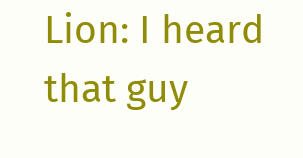Lion: I heard that guy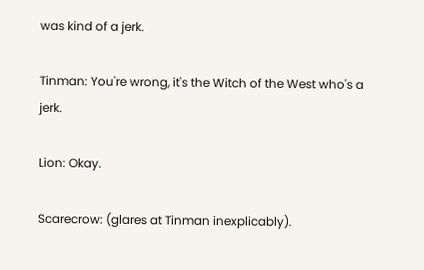was kind of a jerk.

Tinman: You're wrong, it's the Witch of the West who's a jerk.

Lion: Okay.

Scarecrow: (glares at Tinman inexplicably).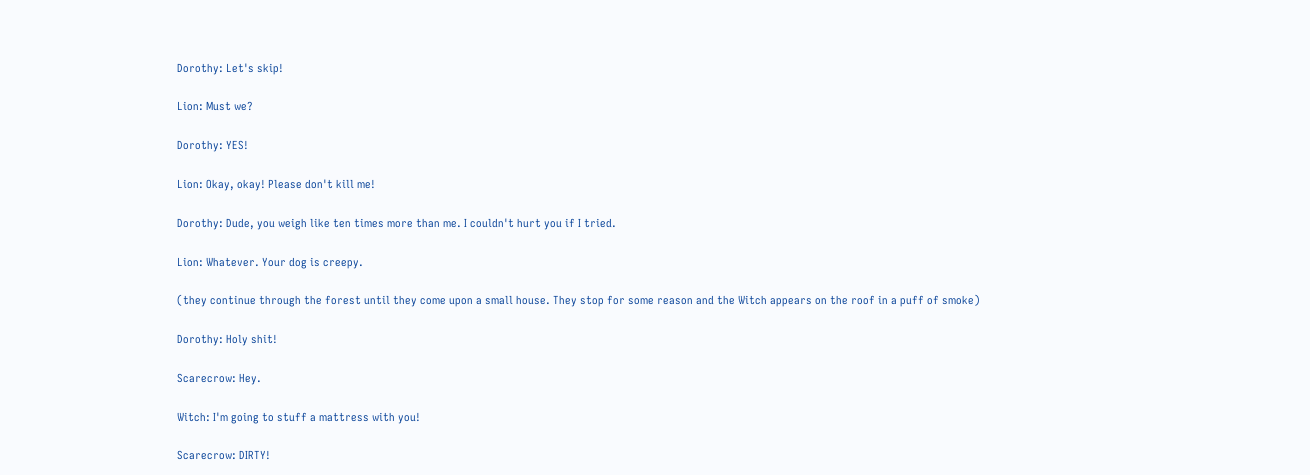Dorothy: Let's skip!

Lion: Must we?

Dorothy: YES!

Lion: Okay, okay! Please don't kill me!

Dorothy: Dude, you weigh like ten times more than me. I couldn't hurt you if I tried.

Lion: Whatever. Your dog is creepy.

(they continue through the forest until they come upon a small house. They stop for some reason and the Witch appears on the roof in a puff of smoke)

Dorothy: Holy shit!

Scarecrow: Hey.

Witch: I'm going to stuff a mattress with you!

Scarecrow: DIRTY!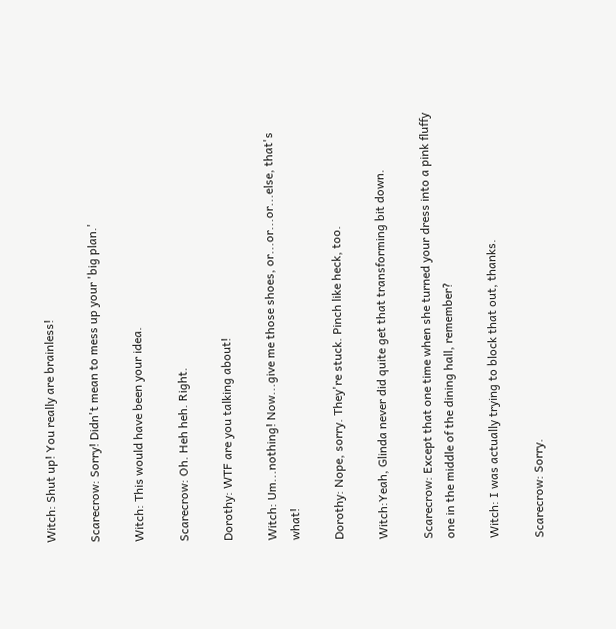Witch: Shut up! You really are brainless!

Scarecrow: Sorry! Didn't mean to mess up your 'big plan.'

Witch: This would have been your idea.

Scarecrow: Oh. Heh heh. Right.

Dorothy: WTF are you talking about!

Witch: Um...nothing! Now...give me those shoes, or...or...or...else, that's what!

Dorothy: Nope, sorry. They're stuck. Pinch like heck, too.

Witch:Yeah, Glinda never did quite get that transforming bit down.

Scarecrow: Except that one time when she turned your dress into a pink fluffy one in the middle of the dining hall, remember?

Witch: I was actually trying to block that out, thanks.

Scarecrow: Sorry.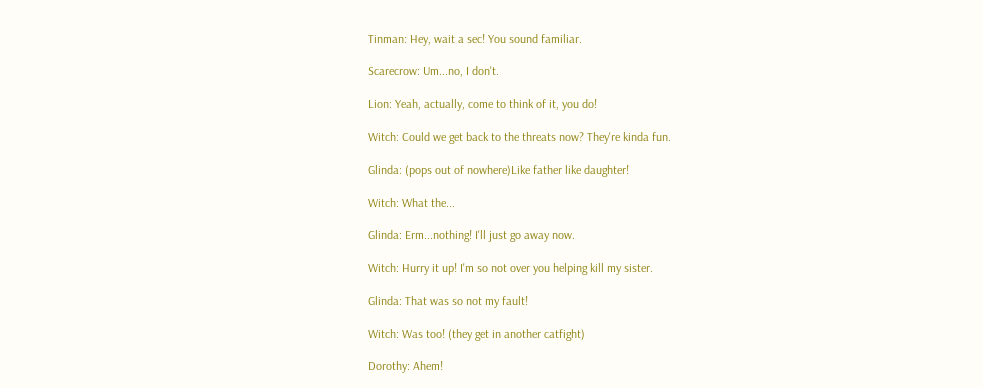Tinman: Hey, wait a sec! You sound familiar.

Scarecrow: Um...no, I don't.

Lion: Yeah, actually, come to think of it, you do!

Witch: Could we get back to the threats now? They're kinda fun.

Glinda: (pops out of nowhere)Like father like daughter!

Witch: What the...

Glinda: Erm...nothing! I'll just go away now.

Witch: Hurry it up! I'm so not over you helping kill my sister.

Glinda: That was so not my fault!

Witch: Was too! (they get in another catfight)

Dorothy: Ahem!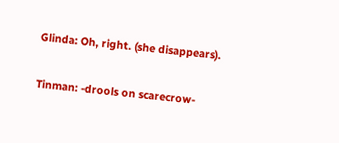Glinda: Oh, right. (she disappears).

Tinman: -drools on scarecrow-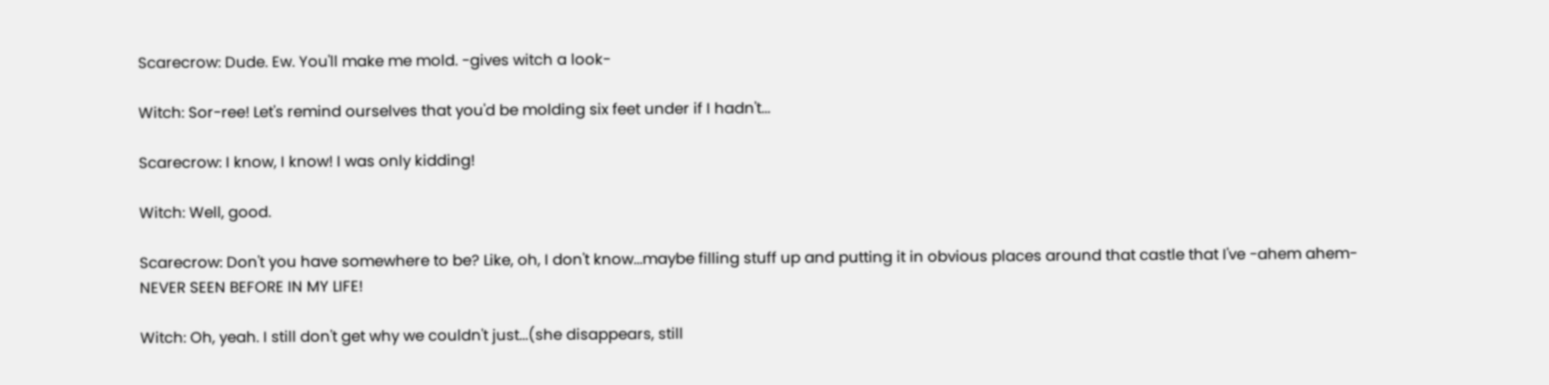Scarecrow: Dude. Ew. You'll make me mold. -gives witch a look-

Witch: Sor-ree! Let's remind ourselves that you'd be molding six feet under if I hadn't...

Scarecrow: I know, I know! I was only kidding!

Witch: Well, good.

Scarecrow: Don't you have somewhere to be? Like, oh, I don't know...maybe filling stuff up and putting it in obvious places around that castle that I've -ahem ahem- NEVER SEEN BEFORE IN MY LIFE!

Witch: Oh, yeah. I still don't get why we couldn't just...(she disappears, still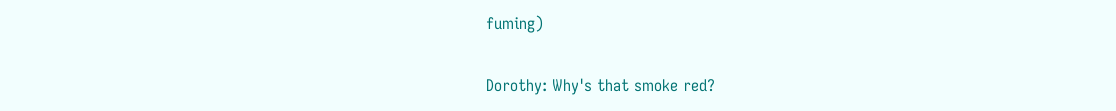fuming)

Dorothy: Why's that smoke red?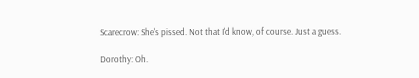Scarecrow: She's pissed. Not that I'd know, of course. Just a guess.

Dorothy: Oh.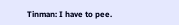Tinman: I have to pee.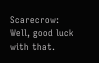Scarecrow: Well, good luck with that.